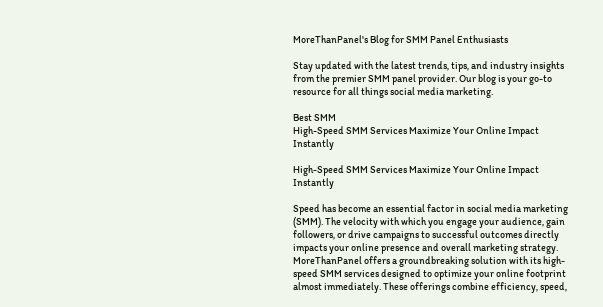MoreThanPanel's Blog for SMM Panel Enthusiasts

Stay updated with the latest trends, tips, and industry insights from the premier SMM panel provider. Our blog is your go-to resource for all things social media marketing.

Best SMM
High-Speed SMM Services Maximize Your Online Impact Instantly

High-Speed SMM Services Maximize Your Online Impact Instantly

Speed has become an essential factor in social media marketing (SMM). The velocity with which you engage your audience, gain followers, or drive campaigns to successful outcomes directly impacts your online presence and overall marketing strategy. MoreThanPanel offers a groundbreaking solution with its high-speed SMM services designed to optimize your online footprint almost immediately. These offerings combine efficiency, speed,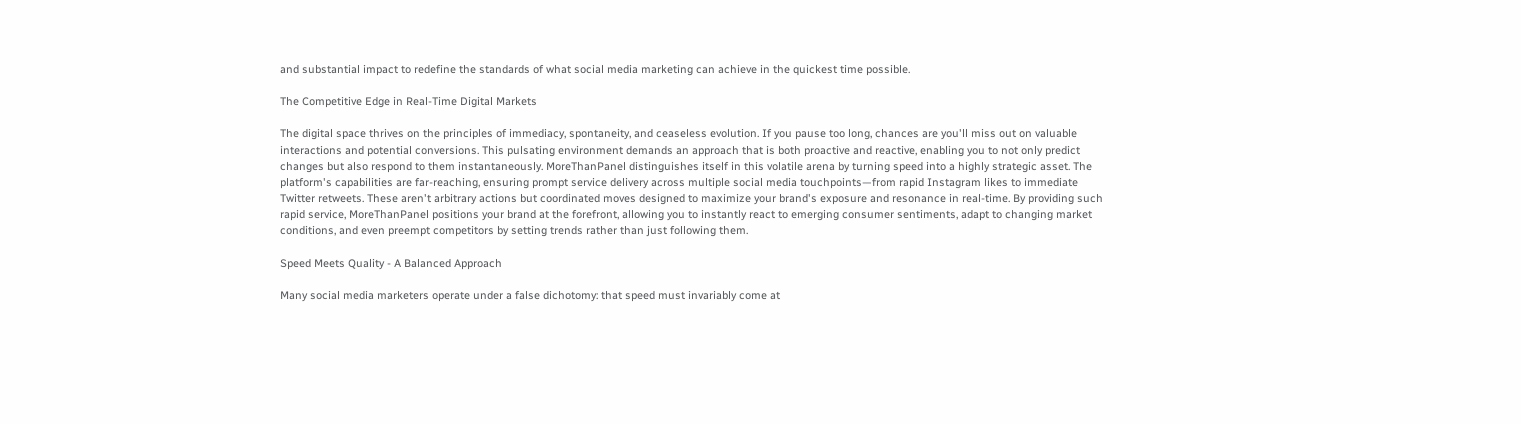and substantial impact to redefine the standards of what social media marketing can achieve in the quickest time possible.

The Competitive Edge in Real-Time Digital Markets

The digital space thrives on the principles of immediacy, spontaneity, and ceaseless evolution. If you pause too long, chances are you'll miss out on valuable interactions and potential conversions. This pulsating environment demands an approach that is both proactive and reactive, enabling you to not only predict changes but also respond to them instantaneously. MoreThanPanel distinguishes itself in this volatile arena by turning speed into a highly strategic asset. The platform's capabilities are far-reaching, ensuring prompt service delivery across multiple social media touchpoints—from rapid Instagram likes to immediate Twitter retweets. These aren't arbitrary actions but coordinated moves designed to maximize your brand's exposure and resonance in real-time. By providing such rapid service, MoreThanPanel positions your brand at the forefront, allowing you to instantly react to emerging consumer sentiments, adapt to changing market conditions, and even preempt competitors by setting trends rather than just following them.

Speed Meets Quality - A Balanced Approach

Many social media marketers operate under a false dichotomy: that speed must invariably come at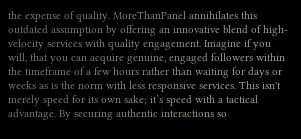the expense of quality. MoreThanPanel annihilates this outdated assumption by offering an innovative blend of high-velocity services with quality engagement. Imagine if you will, that you can acquire genuine, engaged followers within the timeframe of a few hours rather than waiting for days or weeks as is the norm with less responsive services. This isn't merely speed for its own sake; it’s speed with a tactical advantage. By securing authentic interactions so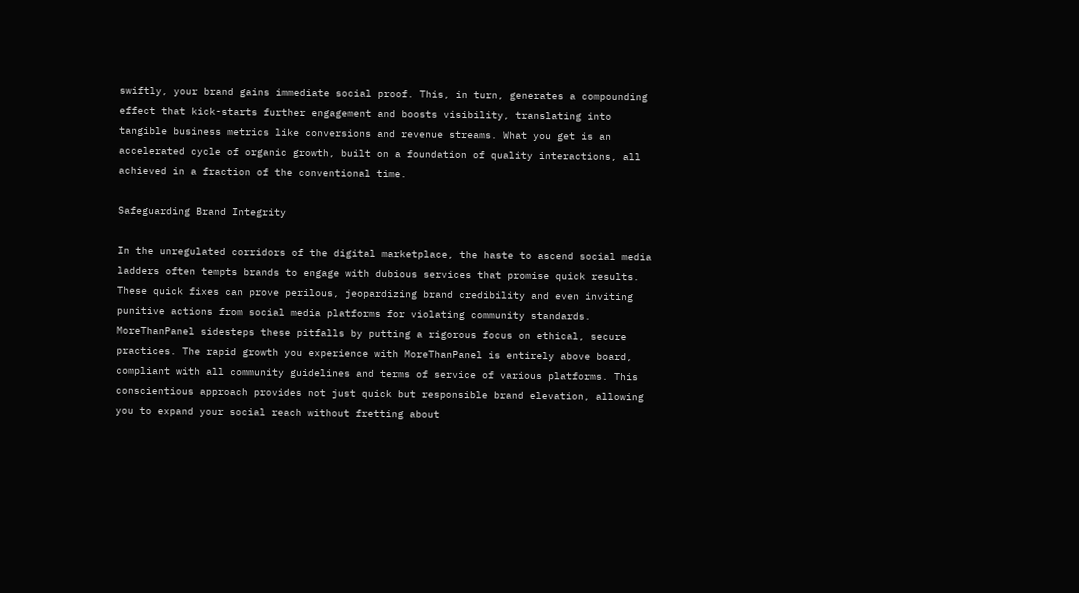swiftly, your brand gains immediate social proof. This, in turn, generates a compounding effect that kick-starts further engagement and boosts visibility, translating into tangible business metrics like conversions and revenue streams. What you get is an accelerated cycle of organic growth, built on a foundation of quality interactions, all achieved in a fraction of the conventional time.

Safeguarding Brand Integrity

In the unregulated corridors of the digital marketplace, the haste to ascend social media ladders often tempts brands to engage with dubious services that promise quick results. These quick fixes can prove perilous, jeopardizing brand credibility and even inviting punitive actions from social media platforms for violating community standards. MoreThanPanel sidesteps these pitfalls by putting a rigorous focus on ethical, secure practices. The rapid growth you experience with MoreThanPanel is entirely above board, compliant with all community guidelines and terms of service of various platforms. This conscientious approach provides not just quick but responsible brand elevation, allowing you to expand your social reach without fretting about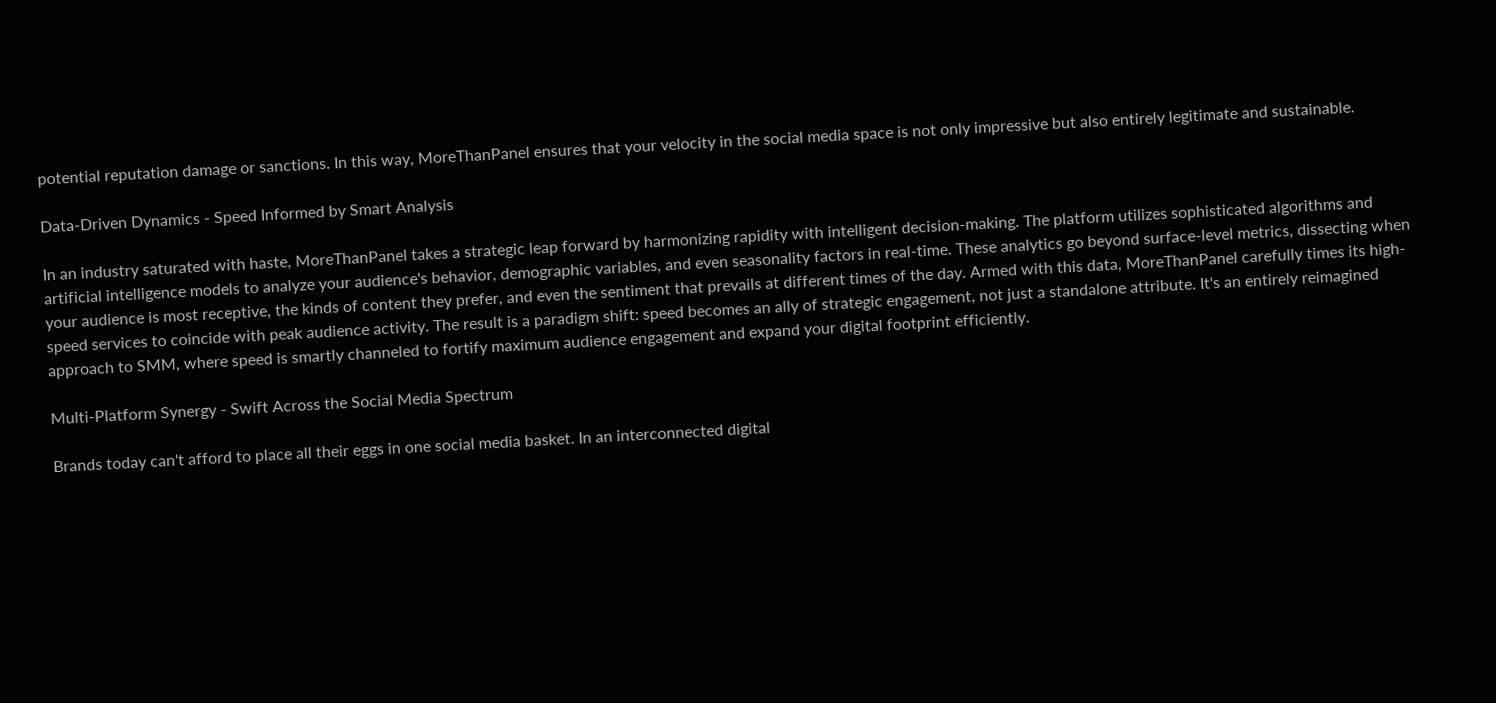potential reputation damage or sanctions. In this way, MoreThanPanel ensures that your velocity in the social media space is not only impressive but also entirely legitimate and sustainable.

Data-Driven Dynamics - Speed Informed by Smart Analysis

In an industry saturated with haste, MoreThanPanel takes a strategic leap forward by harmonizing rapidity with intelligent decision-making. The platform utilizes sophisticated algorithms and artificial intelligence models to analyze your audience's behavior, demographic variables, and even seasonality factors in real-time. These analytics go beyond surface-level metrics, dissecting when your audience is most receptive, the kinds of content they prefer, and even the sentiment that prevails at different times of the day. Armed with this data, MoreThanPanel carefully times its high-speed services to coincide with peak audience activity. The result is a paradigm shift: speed becomes an ally of strategic engagement, not just a standalone attribute. It's an entirely reimagined approach to SMM, where speed is smartly channeled to fortify maximum audience engagement and expand your digital footprint efficiently.

Multi-Platform Synergy - Swift Across the Social Media Spectrum

Brands today can't afford to place all their eggs in one social media basket. In an interconnected digital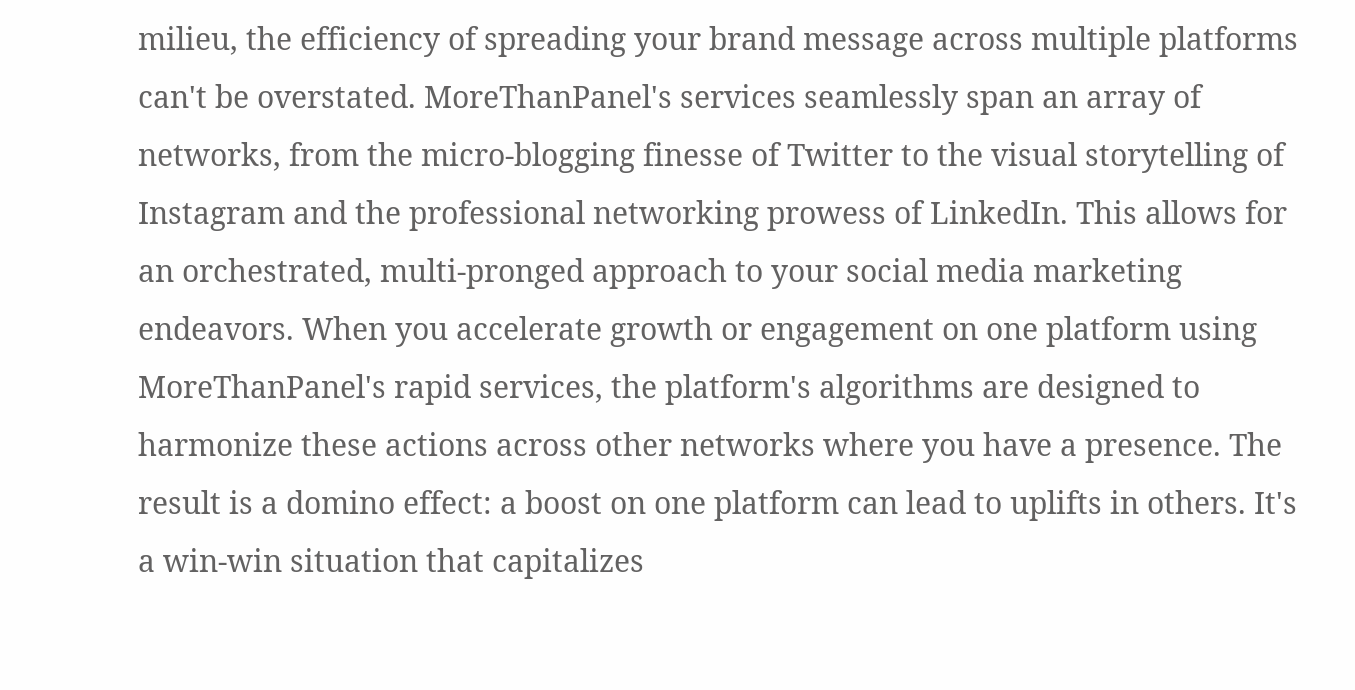milieu, the efficiency of spreading your brand message across multiple platforms can't be overstated. MoreThanPanel's services seamlessly span an array of networks, from the micro-blogging finesse of Twitter to the visual storytelling of Instagram and the professional networking prowess of LinkedIn. This allows for an orchestrated, multi-pronged approach to your social media marketing endeavors. When you accelerate growth or engagement on one platform using MoreThanPanel's rapid services, the platform's algorithms are designed to harmonize these actions across other networks where you have a presence. The result is a domino effect: a boost on one platform can lead to uplifts in others. It's a win-win situation that capitalizes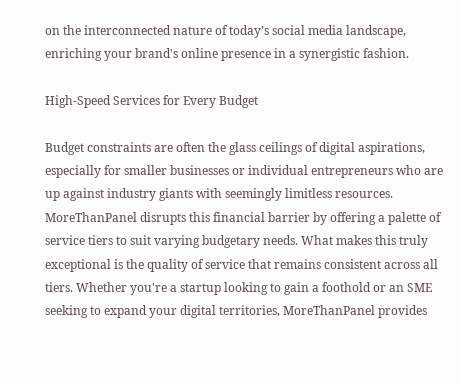on the interconnected nature of today’s social media landscape, enriching your brand's online presence in a synergistic fashion.

High-Speed Services for Every Budget

Budget constraints are often the glass ceilings of digital aspirations, especially for smaller businesses or individual entrepreneurs who are up against industry giants with seemingly limitless resources. MoreThanPanel disrupts this financial barrier by offering a palette of service tiers to suit varying budgetary needs. What makes this truly exceptional is the quality of service that remains consistent across all tiers. Whether you're a startup looking to gain a foothold or an SME seeking to expand your digital territories, MoreThanPanel provides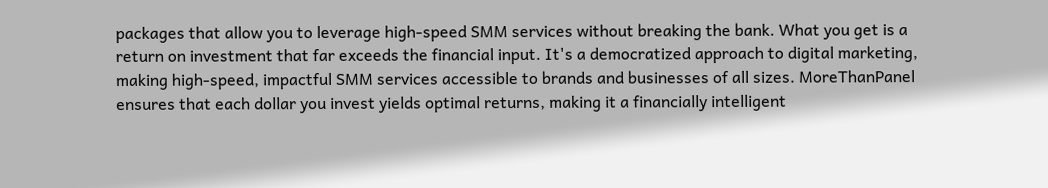packages that allow you to leverage high-speed SMM services without breaking the bank. What you get is a return on investment that far exceeds the financial input. It's a democratized approach to digital marketing, making high-speed, impactful SMM services accessible to brands and businesses of all sizes. MoreThanPanel ensures that each dollar you invest yields optimal returns, making it a financially intelligent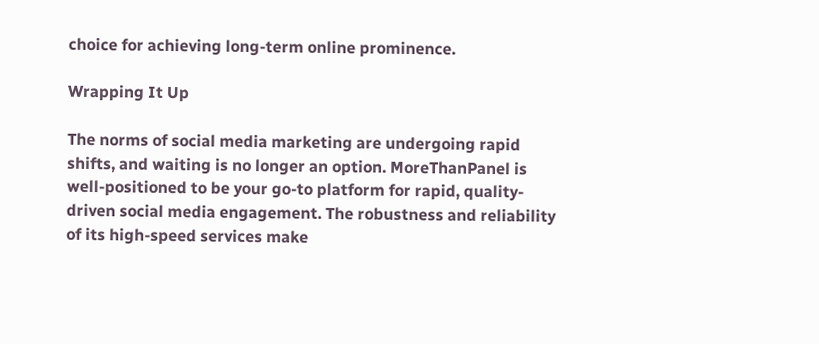choice for achieving long-term online prominence.

Wrapping It Up

The norms of social media marketing are undergoing rapid shifts, and waiting is no longer an option. MoreThanPanel is well-positioned to be your go-to platform for rapid, quality-driven social media engagement. The robustness and reliability of its high-speed services make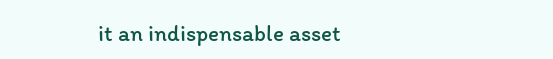it an indispensable asset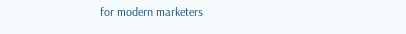for modern marketers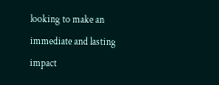looking to make an immediate and lasting impact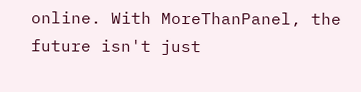online. With MoreThanPanel, the future isn't just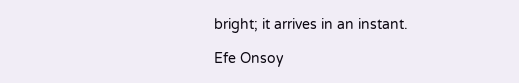bright; it arrives in an instant.

Efe Onsoy